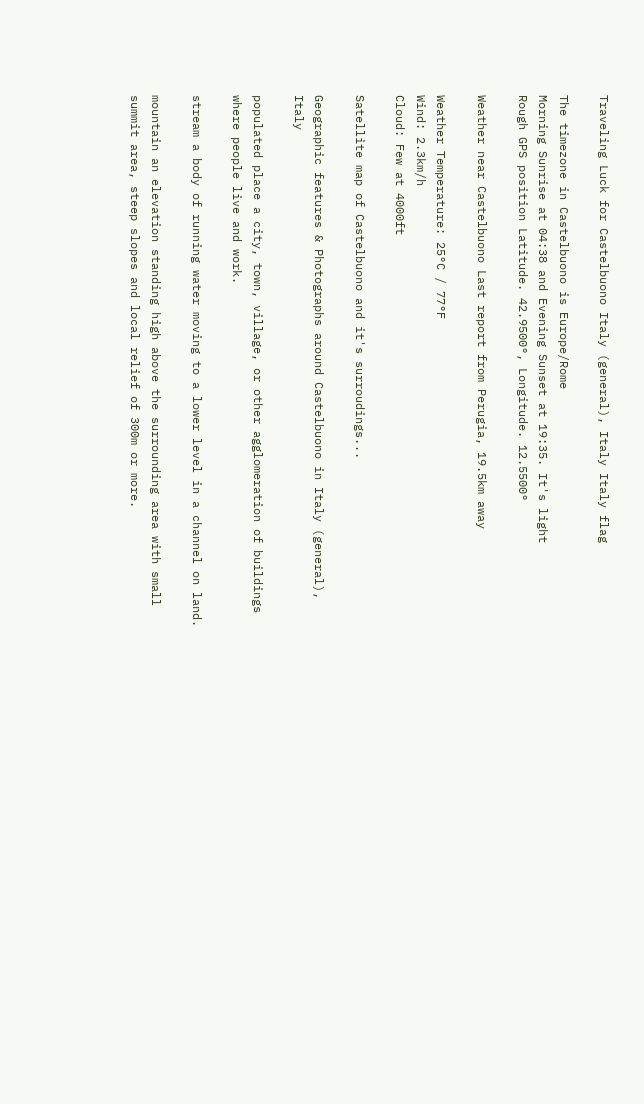Traveling Luck for Castelbuono Italy (general), Italy Italy flag

The timezone in Castelbuono is Europe/Rome
Morning Sunrise at 04:38 and Evening Sunset at 19:35. It's light
Rough GPS position Latitude. 42.9500°, Longitude. 12.5500°

Weather near Castelbuono Last report from Perugia, 19.5km away

Weather Temperature: 25°C / 77°F
Wind: 2.3km/h
Cloud: Few at 4000ft

Satellite map of Castelbuono and it's surroudings...

Geographic features & Photographs around Castelbuono in Italy (general), Italy

populated place a city, town, village, or other agglomeration of buildings where people live and work.

stream a body of running water moving to a lower level in a channel on land.

mountain an elevation standing high above the surrounding area with small summit area, steep slopes and local relief of 300m or more.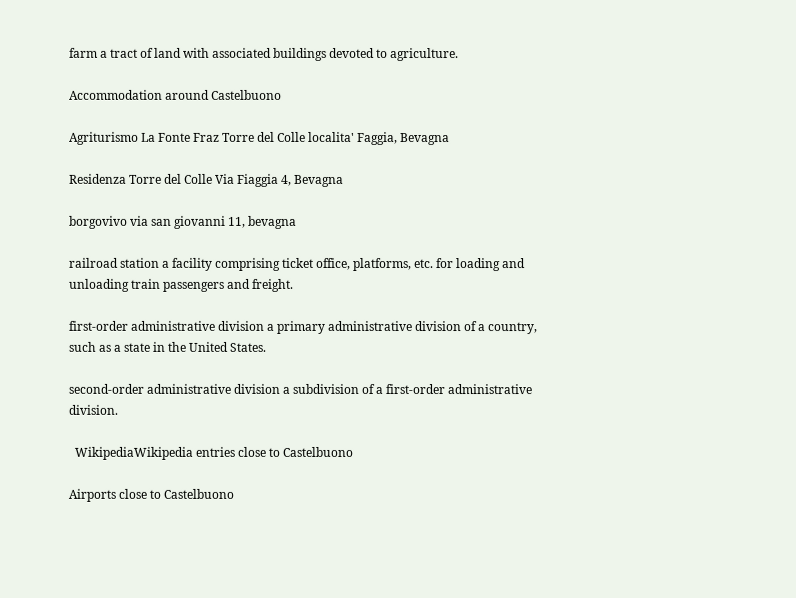farm a tract of land with associated buildings devoted to agriculture.

Accommodation around Castelbuono

Agriturismo La Fonte Fraz Torre del Colle localita' Faggia, Bevagna

Residenza Torre del Colle Via Fiaggia 4, Bevagna

borgovivo via san giovanni 11, bevagna

railroad station a facility comprising ticket office, platforms, etc. for loading and unloading train passengers and freight.

first-order administrative division a primary administrative division of a country, such as a state in the United States.

second-order administrative division a subdivision of a first-order administrative division.

  WikipediaWikipedia entries close to Castelbuono

Airports close to Castelbuono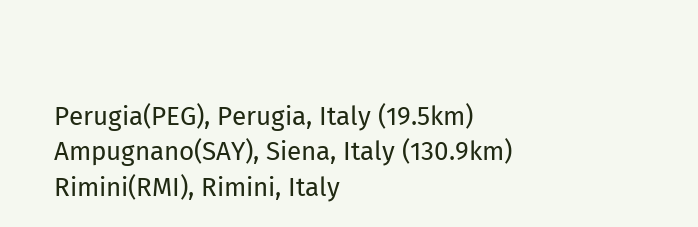Perugia(PEG), Perugia, Italy (19.5km)
Ampugnano(SAY), Siena, Italy (130.9km)
Rimini(RMI), Rimini, Italy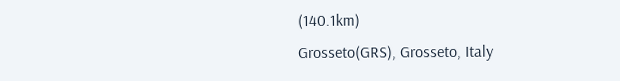(140.1km)
Grosseto(GRS), Grosseto, Italy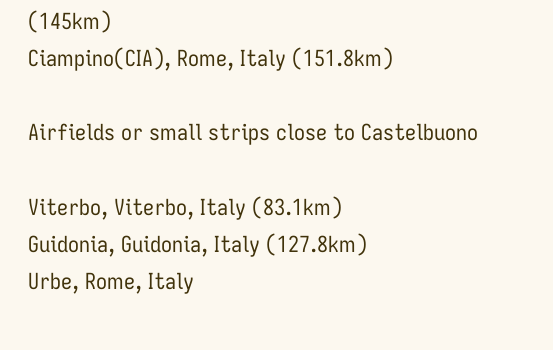(145km)
Ciampino(CIA), Rome, Italy (151.8km)

Airfields or small strips close to Castelbuono

Viterbo, Viterbo, Italy (83.1km)
Guidonia, Guidonia, Italy (127.8km)
Urbe, Rome, Italy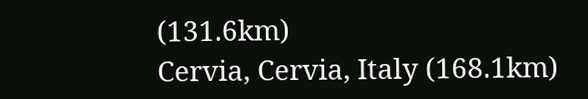(131.6km)
Cervia, Cervia, Italy (168.1km)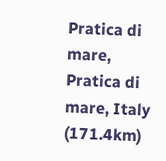Pratica di mare, Pratica di mare, Italy (171.4km)